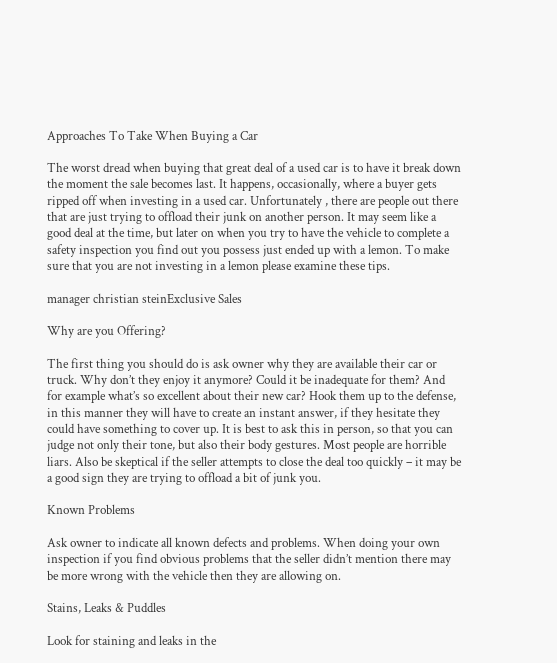Approaches To Take When Buying a Car

The worst dread when buying that great deal of a used car is to have it break down the moment the sale becomes last. It happens, occasionally, where a buyer gets ripped off when investing in a used car. Unfortunately , there are people out there that are just trying to offload their junk on another person. It may seem like a good deal at the time, but later on when you try to have the vehicle to complete a safety inspection you find out you possess just ended up with a lemon. To make sure that you are not investing in a lemon please examine these tips.

manager christian steinExclusive Sales

Why are you Offering?

The first thing you should do is ask owner why they are available their car or truck. Why don’t they enjoy it anymore? Could it be inadequate for them? And for example what’s so excellent about their new car? Hook them up to the defense, in this manner they will have to create an instant answer, if they hesitate they could have something to cover up. It is best to ask this in person, so that you can judge not only their tone, but also their body gestures. Most people are horrible liars. Also be skeptical if the seller attempts to close the deal too quickly – it may be a good sign they are trying to offload a bit of junk you.

Known Problems

Ask owner to indicate all known defects and problems. When doing your own inspection if you find obvious problems that the seller didn’t mention there may be more wrong with the vehicle then they are allowing on.

Stains, Leaks & Puddles

Look for staining and leaks in the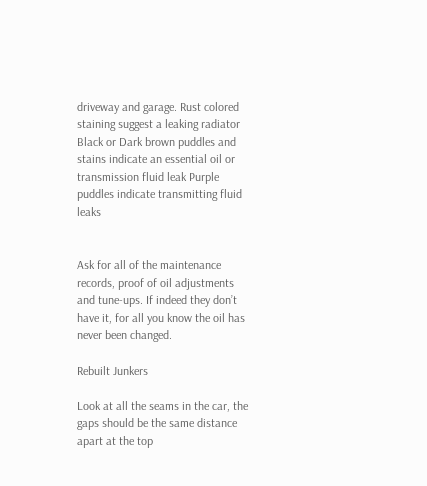driveway and garage. Rust colored staining suggest a leaking radiator Black or Dark brown puddles and stains indicate an essential oil or transmission fluid leak Purple puddles indicate transmitting fluid leaks


Ask for all of the maintenance records, proof of oil adjustments and tune-ups. If indeed they don’t have it, for all you know the oil has never been changed.

Rebuilt Junkers

Look at all the seams in the car, the gaps should be the same distance apart at the top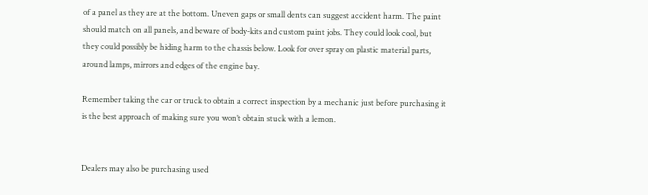of a panel as they are at the bottom. Uneven gaps or small dents can suggest accident harm. The paint should match on all panels, and beware of body-kits and custom paint jobs. They could look cool, but they could possibly be hiding harm to the chassis below. Look for over spray on plastic material parts, around lamps, mirrors and edges of the engine bay.

Remember taking the car or truck to obtain a correct inspection by a mechanic just before purchasing it is the best approach of making sure you won’t obtain stuck with a lemon.


Dealers may also be purchasing used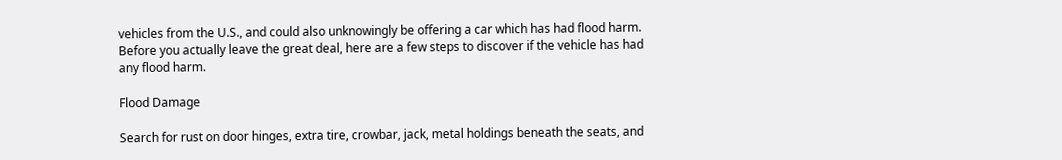vehicles from the U.S., and could also unknowingly be offering a car which has had flood harm. Before you actually leave the great deal, here are a few steps to discover if the vehicle has had any flood harm.

Flood Damage

Search for rust on door hinges, extra tire, crowbar, jack, metal holdings beneath the seats, and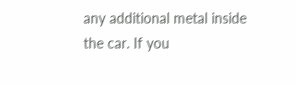any additional metal inside the car. If you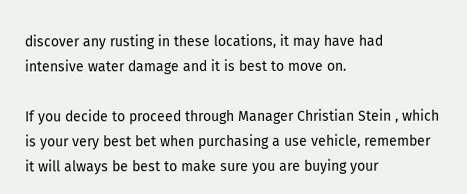discover any rusting in these locations, it may have had intensive water damage and it is best to move on.

If you decide to proceed through Manager Christian Stein , which is your very best bet when purchasing a use vehicle, remember it will always be best to make sure you are buying your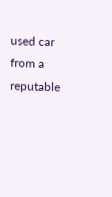used car from a reputable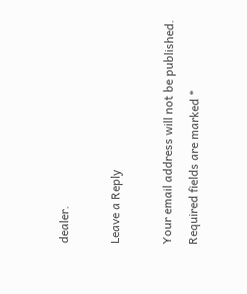dealer.

Leave a Reply

Your email address will not be published. Required fields are marked *